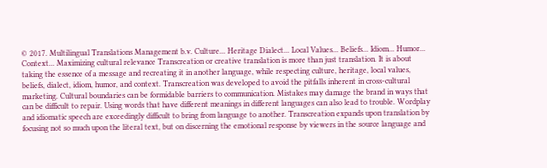© 2017. Multilingual Translations Management b.v. Culture... Heritage Dialect... Local Values... Beliefs... Idiom... Humor... Context... Maximizing cultural relevance Transcreation or creative translation is more than just translation. It is about taking the essence of a message and recreating it in another language, while respecting culture, heritage, local values, beliefs, dialect, idiom, humor, and context. Transcreation was developed to avoid the pitfalls inherent in cross-cultural marketing. Cultural boundaries can be formidable barriers to communication. Mistakes may damage the brand in ways that can be difficult to repair. Using words that have different meanings in different languages can also lead to trouble. Wordplay and idiomatic speech are exceedingly difficult to bring from language to another. Transcreation expands upon translation by focusing not so much upon the literal text, but on discerning the emotional response by viewers in the source language and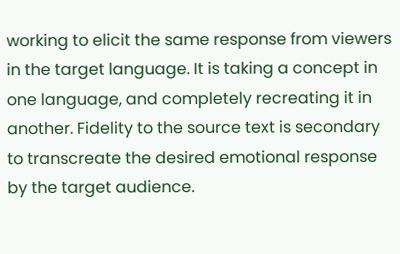working to elicit the same response from viewers in the target language. It is taking a concept in one language, and completely recreating it in another. Fidelity to the source text is secondary to transcreate the desired emotional response by the target audience.